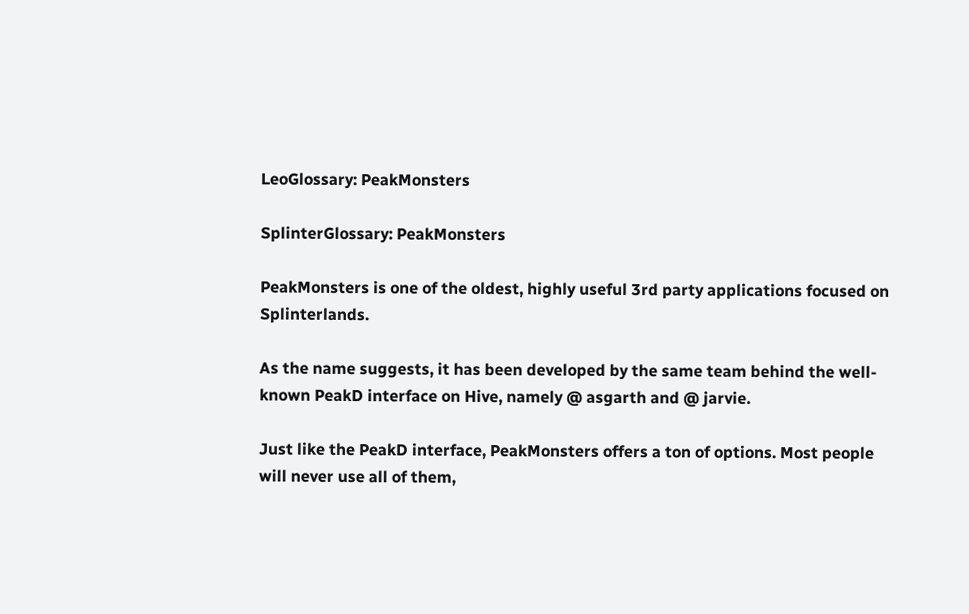LeoGlossary: PeakMonsters

SplinterGlossary: PeakMonsters

PeakMonsters is one of the oldest, highly useful 3rd party applications focused on Splinterlands.

As the name suggests, it has been developed by the same team behind the well-known PeakD interface on Hive, namely @ asgarth and @ jarvie.

Just like the PeakD interface, PeakMonsters offers a ton of options. Most people will never use all of them,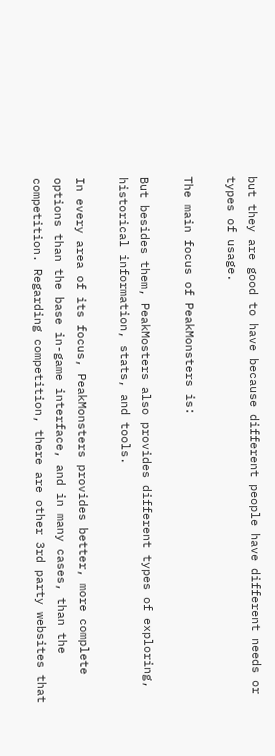but they are good to have because different people have different needs or types of usage.

The main focus of PeakMonsters is:

But besides them, PeakMosters also provides different types of exploring, historical information, stats, and tools.

In every area of its focus, PeakMonsters provides better, more complete options than the base in-game interface, and in many cases, than the competition. Regarding competition, there are other 3rd party websites that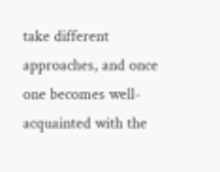take different approaches, and once one becomes well-acquainted with the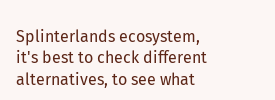Splinterlands ecosystem, it's best to check different alternatives, to see what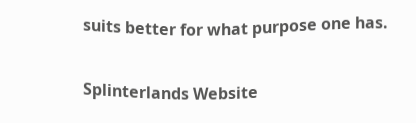suits better for what purpose one has.

Splinterlands Website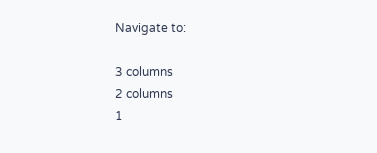Navigate to:

3 columns
2 columns
1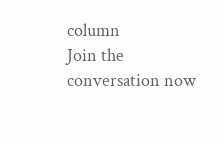column
Join the conversation now